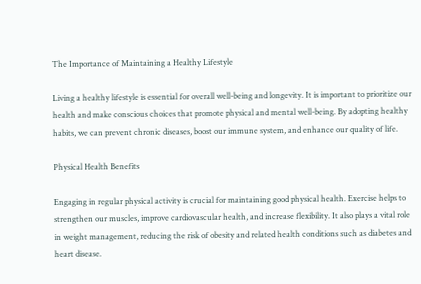The Importance of Maintaining a Healthy Lifestyle

Living a healthy lifestyle is essential for overall well-being and longevity. It is important to prioritize our health and make conscious choices that promote physical and mental well-being. By adopting healthy habits, we can prevent chronic diseases, boost our immune system, and enhance our quality of life.

Physical Health Benefits

Engaging in regular physical activity is crucial for maintaining good physical health. Exercise helps to strengthen our muscles, improve cardiovascular health, and increase flexibility. It also plays a vital role in weight management, reducing the risk of obesity and related health conditions such as diabetes and heart disease.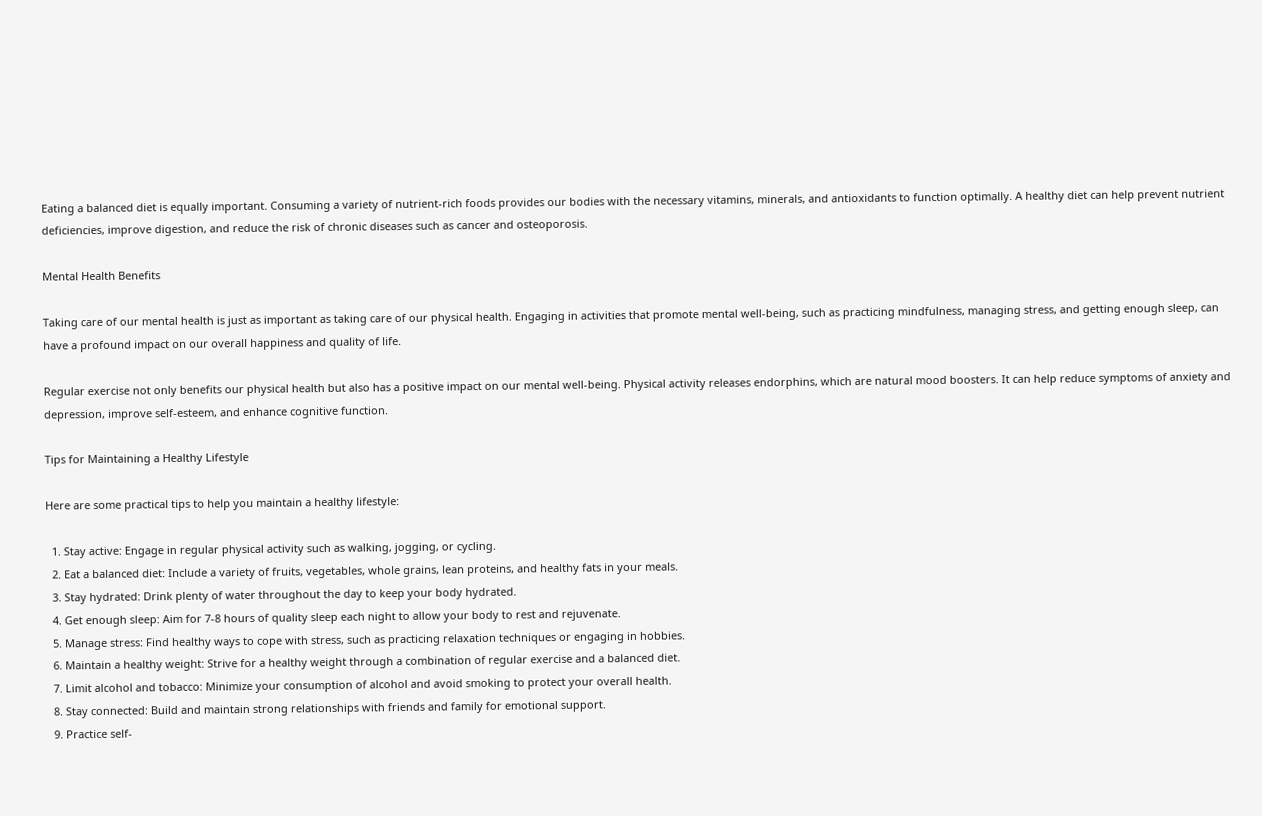Eating a balanced diet is equally important. Consuming a variety of nutrient-rich foods provides our bodies with the necessary vitamins, minerals, and antioxidants to function optimally. A healthy diet can help prevent nutrient deficiencies, improve digestion, and reduce the risk of chronic diseases such as cancer and osteoporosis.

Mental Health Benefits

Taking care of our mental health is just as important as taking care of our physical health. Engaging in activities that promote mental well-being, such as practicing mindfulness, managing stress, and getting enough sleep, can have a profound impact on our overall happiness and quality of life.

Regular exercise not only benefits our physical health but also has a positive impact on our mental well-being. Physical activity releases endorphins, which are natural mood boosters. It can help reduce symptoms of anxiety and depression, improve self-esteem, and enhance cognitive function.

Tips for Maintaining a Healthy Lifestyle

Here are some practical tips to help you maintain a healthy lifestyle:

  1. Stay active: Engage in regular physical activity such as walking, jogging, or cycling.
  2. Eat a balanced diet: Include a variety of fruits, vegetables, whole grains, lean proteins, and healthy fats in your meals.
  3. Stay hydrated: Drink plenty of water throughout the day to keep your body hydrated.
  4. Get enough sleep: Aim for 7-8 hours of quality sleep each night to allow your body to rest and rejuvenate.
  5. Manage stress: Find healthy ways to cope with stress, such as practicing relaxation techniques or engaging in hobbies.
  6. Maintain a healthy weight: Strive for a healthy weight through a combination of regular exercise and a balanced diet.
  7. Limit alcohol and tobacco: Minimize your consumption of alcohol and avoid smoking to protect your overall health.
  8. Stay connected: Build and maintain strong relationships with friends and family for emotional support.
  9. Practice self-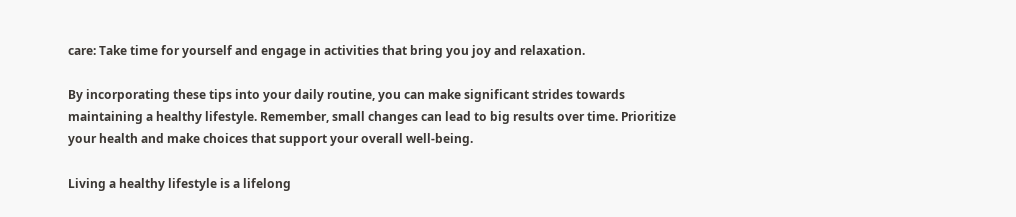care: Take time for yourself and engage in activities that bring you joy and relaxation.

By incorporating these tips into your daily routine, you can make significant strides towards maintaining a healthy lifestyle. Remember, small changes can lead to big results over time. Prioritize your health and make choices that support your overall well-being.

Living a healthy lifestyle is a lifelong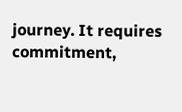journey. It requires commitment,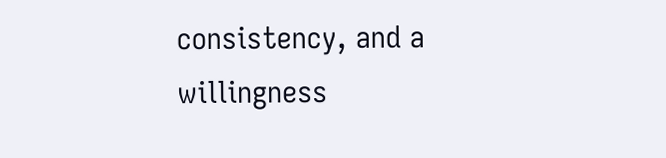consistency, and a willingness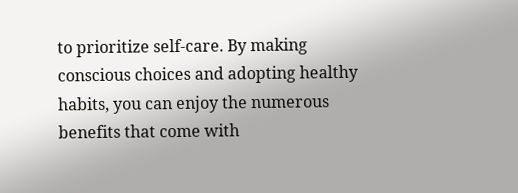to prioritize self-care. By making conscious choices and adopting healthy habits, you can enjoy the numerous benefits that come with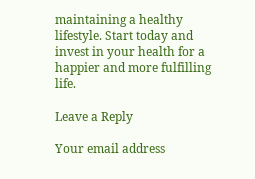maintaining a healthy lifestyle. Start today and invest in your health for a happier and more fulfilling life.

Leave a Reply

Your email address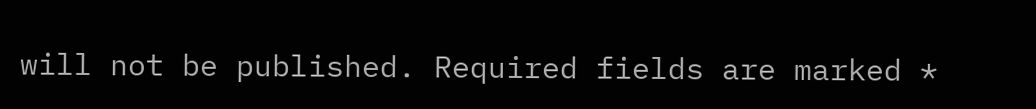will not be published. Required fields are marked *